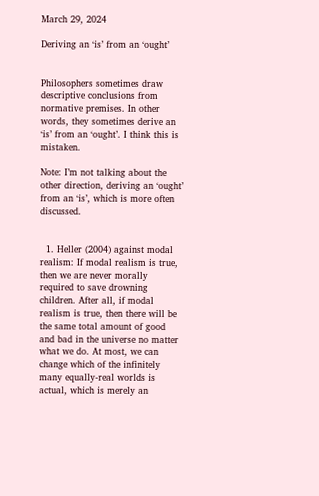March 29, 2024

Deriving an ‘is’ from an ‘ought’


Philosophers sometimes draw descriptive conclusions from normative premises. In other words, they sometimes derive an ‘is’ from an ‘ought’. I think this is mistaken.

Note: I’m not talking about the other direction, deriving an ‘ought’ from an ‘is’, which is more often discussed.


  1. Heller (2004) against modal realism: If modal realism is true, then we are never morally required to save drowning children. After all, if modal realism is true, then there will be the same total amount of good and bad in the universe no matter what we do. At most, we can change which of the infinitely many equally-real worlds is actual, which is merely an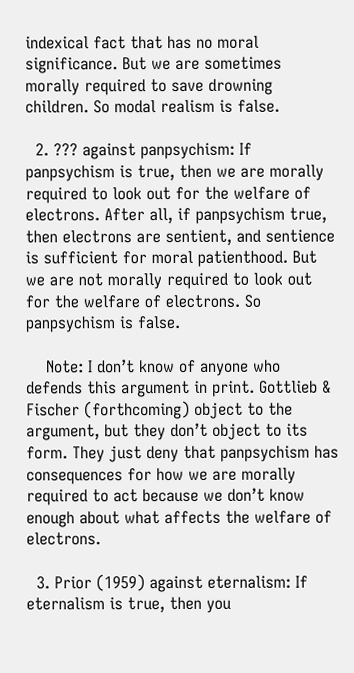indexical fact that has no moral significance. But we are sometimes morally required to save drowning children. So modal realism is false.

  2. ??? against panpsychism: If panpsychism is true, then we are morally required to look out for the welfare of electrons. After all, if panpsychism true, then electrons are sentient, and sentience is sufficient for moral patienthood. But we are not morally required to look out for the welfare of electrons. So panpsychism is false.

    Note: I don’t know of anyone who defends this argument in print. Gottlieb & Fischer (forthcoming) object to the argument, but they don’t object to its form. They just deny that panpsychism has consequences for how we are morally required to act because we don’t know enough about what affects the welfare of electrons.

  3. Prior (1959) against eternalism: If eternalism is true, then you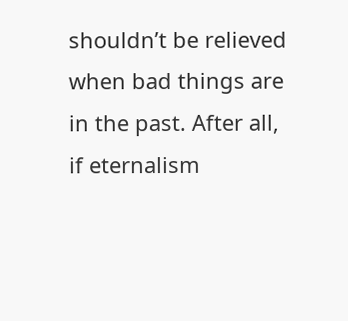shouldn’t be relieved when bad things are in the past. After all, if eternalism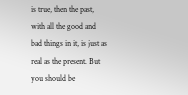is true, then the past, with all the good and bad things in it, is just as real as the present. But you should be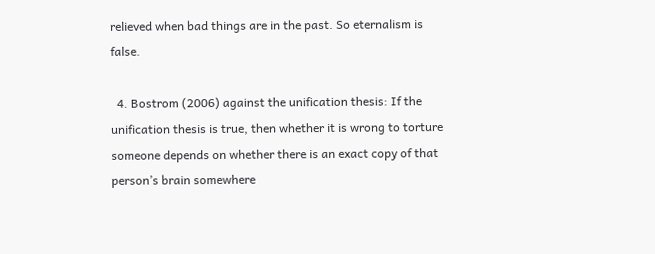relieved when bad things are in the past. So eternalism is false.

  4. Bostrom (2006) against the unification thesis: If the unification thesis is true, then whether it is wrong to torture someone depends on whether there is an exact copy of that person’s brain somewhere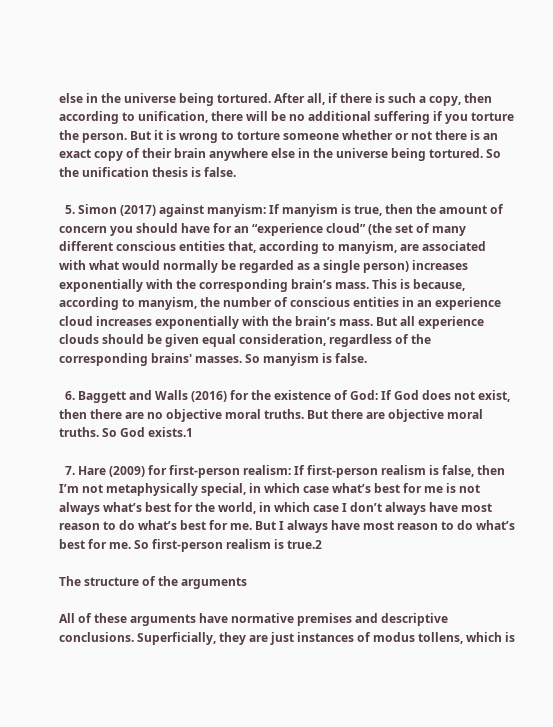else in the universe being tortured. After all, if there is such a copy, then according to unification, there will be no additional suffering if you torture the person. But it is wrong to torture someone whether or not there is an exact copy of their brain anywhere else in the universe being tortured. So the unification thesis is false.

  5. Simon (2017) against manyism: If manyism is true, then the amount of concern you should have for an “experience cloud” (the set of many different conscious entities that, according to manyism, are associated with what would normally be regarded as a single person) increases exponentially with the corresponding brain’s mass. This is because, according to manyism, the number of conscious entities in an experience cloud increases exponentially with the brain’s mass. But all experience clouds should be given equal consideration, regardless of the corresponding brains' masses. So manyism is false.

  6. Baggett and Walls (2016) for the existence of God: If God does not exist, then there are no objective moral truths. But there are objective moral truths. So God exists.1

  7. Hare (2009) for first-person realism: If first-person realism is false, then I’m not metaphysically special, in which case what’s best for me is not always what’s best for the world, in which case I don’t always have most reason to do what’s best for me. But I always have most reason to do what’s best for me. So first-person realism is true.2

The structure of the arguments

All of these arguments have normative premises and descriptive conclusions. Superficially, they are just instances of modus tollens, which is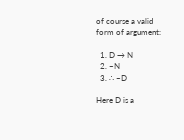of course a valid form of argument:

  1. D → N
  2. ~N
  3. ∴ ~D

Here D is a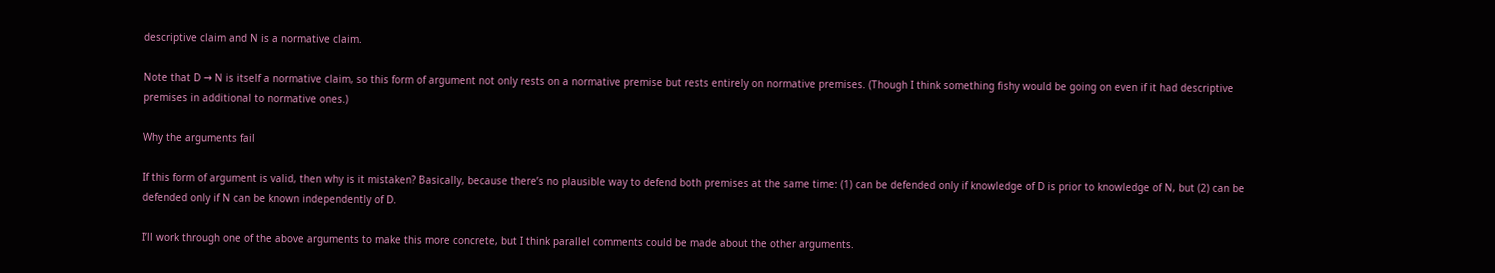descriptive claim and N is a normative claim.

Note that D → N is itself a normative claim, so this form of argument not only rests on a normative premise but rests entirely on normative premises. (Though I think something fishy would be going on even if it had descriptive premises in additional to normative ones.)

Why the arguments fail

If this form of argument is valid, then why is it mistaken? Basically, because there’s no plausible way to defend both premises at the same time: (1) can be defended only if knowledge of D is prior to knowledge of N, but (2) can be defended only if N can be known independently of D.

I’ll work through one of the above arguments to make this more concrete, but I think parallel comments could be made about the other arguments.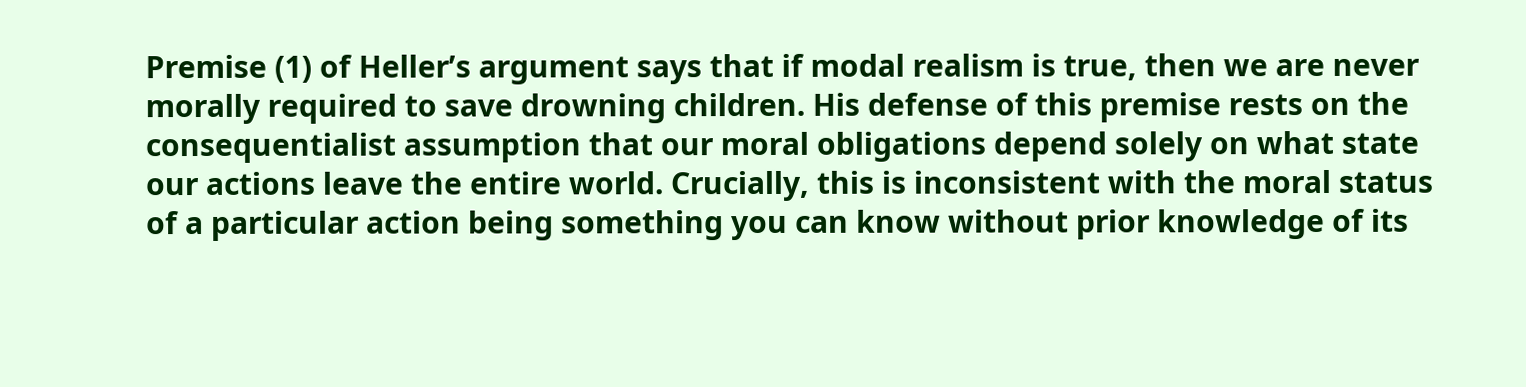Premise (1) of Heller’s argument says that if modal realism is true, then we are never morally required to save drowning children. His defense of this premise rests on the consequentialist assumption that our moral obligations depend solely on what state our actions leave the entire world. Crucially, this is inconsistent with the moral status of a particular action being something you can know without prior knowledge of its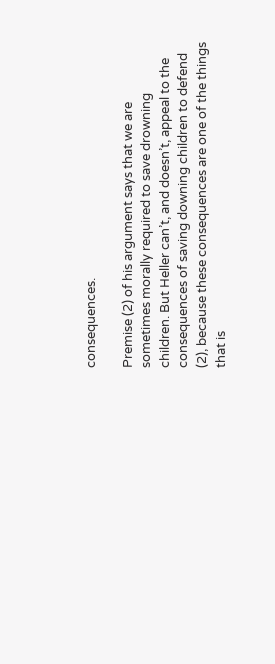consequences.

Premise (2) of his argument says that we are sometimes morally required to save drowning children. But Heller can’t, and doesn’t, appeal to the consequences of saving downing children to defend (2), because these consequences are one of the things that is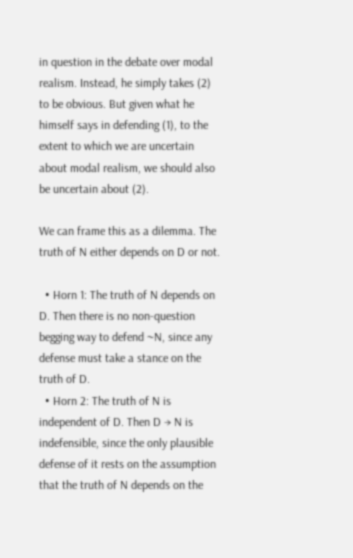in question in the debate over modal realism. Instead, he simply takes (2) to be obvious. But given what he himself says in defending (1), to the extent to which we are uncertain about modal realism, we should also be uncertain about (2).

We can frame this as a dilemma. The truth of N either depends on D or not.

  • Horn 1: The truth of N depends on D. Then there is no non-question begging way to defend ~N, since any defense must take a stance on the truth of D.
  • Horn 2: The truth of N is independent of D. Then D → N is indefensible, since the only plausible defense of it rests on the assumption that the truth of N depends on the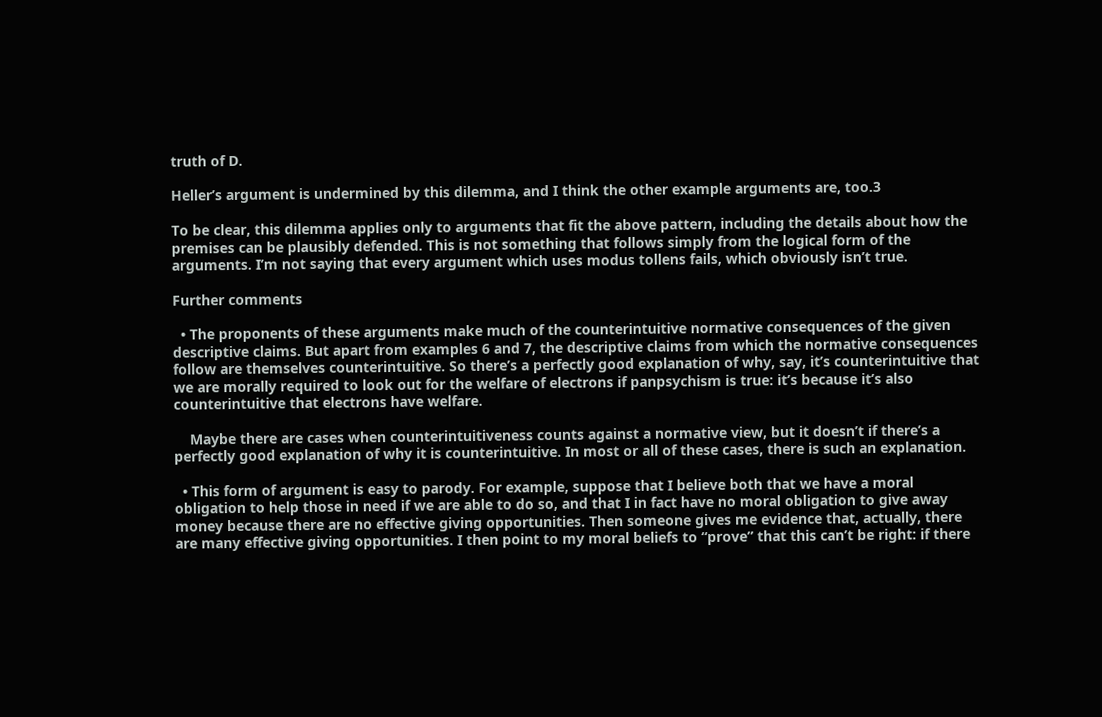truth of D.

Heller’s argument is undermined by this dilemma, and I think the other example arguments are, too.3

To be clear, this dilemma applies only to arguments that fit the above pattern, including the details about how the premises can be plausibly defended. This is not something that follows simply from the logical form of the arguments. I’m not saying that every argument which uses modus tollens fails, which obviously isn’t true.

Further comments

  • The proponents of these arguments make much of the counterintuitive normative consequences of the given descriptive claims. But apart from examples 6 and 7, the descriptive claims from which the normative consequences follow are themselves counterintuitive. So there’s a perfectly good explanation of why, say, it’s counterintuitive that we are morally required to look out for the welfare of electrons if panpsychism is true: it’s because it’s also counterintuitive that electrons have welfare.

    Maybe there are cases when counterintuitiveness counts against a normative view, but it doesn’t if there’s a perfectly good explanation of why it is counterintuitive. In most or all of these cases, there is such an explanation.

  • This form of argument is easy to parody. For example, suppose that I believe both that we have a moral obligation to help those in need if we are able to do so, and that I in fact have no moral obligation to give away money because there are no effective giving opportunities. Then someone gives me evidence that, actually, there are many effective giving opportunities. I then point to my moral beliefs to “prove” that this can’t be right: if there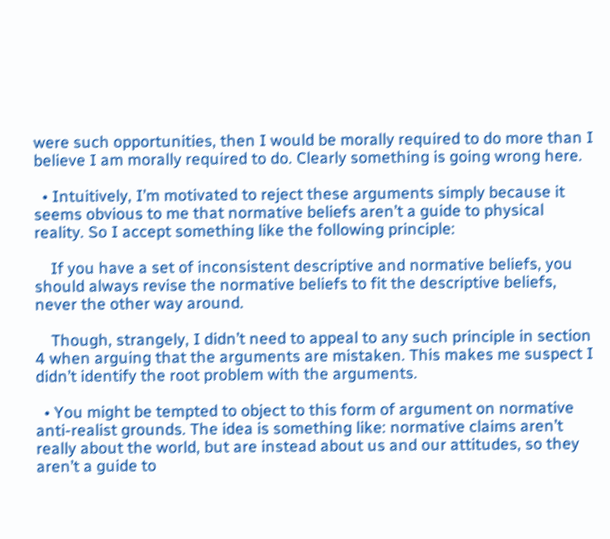were such opportunities, then I would be morally required to do more than I believe I am morally required to do. Clearly something is going wrong here.

  • Intuitively, I’m motivated to reject these arguments simply because it seems obvious to me that normative beliefs aren’t a guide to physical reality. So I accept something like the following principle:

    If you have a set of inconsistent descriptive and normative beliefs, you should always revise the normative beliefs to fit the descriptive beliefs, never the other way around.

    Though, strangely, I didn’t need to appeal to any such principle in section 4 when arguing that the arguments are mistaken. This makes me suspect I didn’t identify the root problem with the arguments.

  • You might be tempted to object to this form of argument on normative anti-realist grounds. The idea is something like: normative claims aren’t really about the world, but are instead about us and our attitudes, so they aren’t a guide to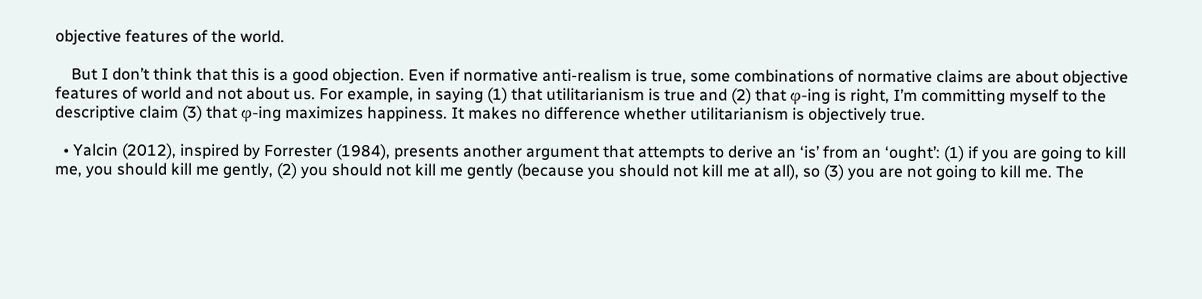objective features of the world.

    But I don’t think that this is a good objection. Even if normative anti-realism is true, some combinations of normative claims are about objective features of world and not about us. For example, in saying (1) that utilitarianism is true and (2) that φ-ing is right, I’m committing myself to the descriptive claim (3) that φ-ing maximizes happiness. It makes no difference whether utilitarianism is objectively true.

  • Yalcin (2012), inspired by Forrester (1984), presents another argument that attempts to derive an ‘is’ from an ‘ought’: (1) if you are going to kill me, you should kill me gently, (2) you should not kill me gently (because you should not kill me at all), so (3) you are not going to kill me. The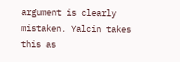argument is clearly mistaken. Yalcin takes this as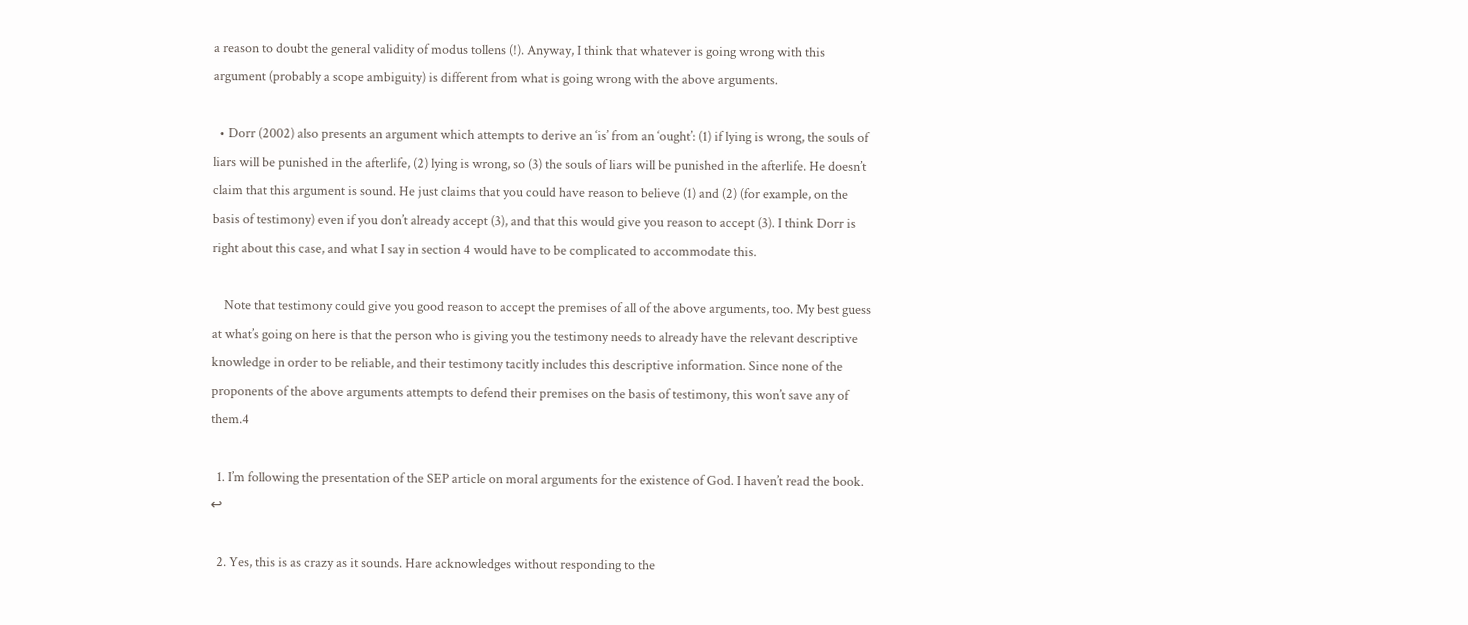a reason to doubt the general validity of modus tollens (!). Anyway, I think that whatever is going wrong with this argument (probably a scope ambiguity) is different from what is going wrong with the above arguments.

  • Dorr (2002) also presents an argument which attempts to derive an ‘is’ from an ‘ought’: (1) if lying is wrong, the souls of liars will be punished in the afterlife, (2) lying is wrong, so (3) the souls of liars will be punished in the afterlife. He doesn’t claim that this argument is sound. He just claims that you could have reason to believe (1) and (2) (for example, on the basis of testimony) even if you don’t already accept (3), and that this would give you reason to accept (3). I think Dorr is right about this case, and what I say in section 4 would have to be complicated to accommodate this.

    Note that testimony could give you good reason to accept the premises of all of the above arguments, too. My best guess at what’s going on here is that the person who is giving you the testimony needs to already have the relevant descriptive knowledge in order to be reliable, and their testimony tacitly includes this descriptive information. Since none of the proponents of the above arguments attempts to defend their premises on the basis of testimony, this won’t save any of them.4

  1. I’m following the presentation of the SEP article on moral arguments for the existence of God. I haven’t read the book. ↩

  2. Yes, this is as crazy as it sounds. Hare acknowledges without responding to the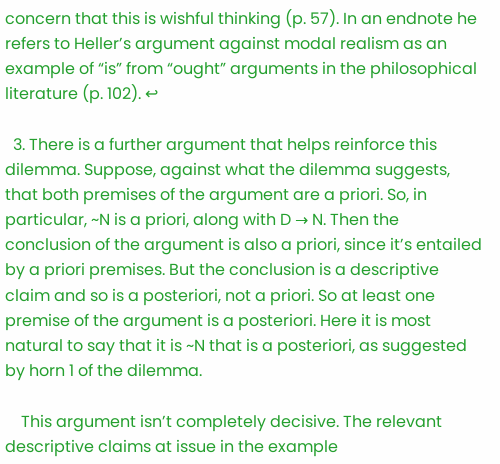concern that this is wishful thinking (p. 57). In an endnote he refers to Heller’s argument against modal realism as an example of “is” from “ought” arguments in the philosophical literature (p. 102). ↩

  3. There is a further argument that helps reinforce this dilemma. Suppose, against what the dilemma suggests, that both premises of the argument are a priori. So, in particular, ~N is a priori, along with D → N. Then the conclusion of the argument is also a priori, since it’s entailed by a priori premises. But the conclusion is a descriptive claim and so is a posteriori, not a priori. So at least one premise of the argument is a posteriori. Here it is most natural to say that it is ~N that is a posteriori, as suggested by horn 1 of the dilemma.

    This argument isn’t completely decisive. The relevant descriptive claims at issue in the example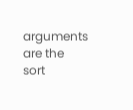arguments are the sort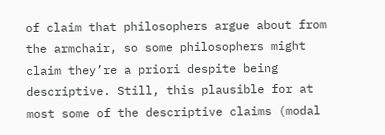of claim that philosophers argue about from the armchair, so some philosophers might claim they’re a priori despite being descriptive. Still, this plausible for at most some of the descriptive claims (modal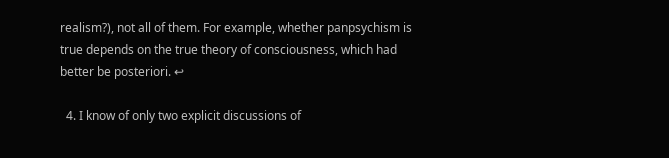realism?), not all of them. For example, whether panpsychism is true depends on the true theory of consciousness, which had better be posteriori. ↩

  4. I know of only two explicit discussions of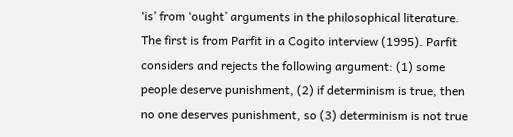‘is’ from ‘ought’ arguments in the philosophical literature. The first is from Parfit in a Cogito interview (1995). Parfit considers and rejects the following argument: (1) some people deserve punishment, (2) if determinism is true, then no one deserves punishment, so (3) determinism is not true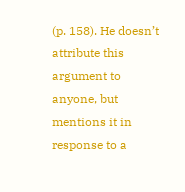(p. 158). He doesn’t attribute this argument to anyone, but mentions it in response to a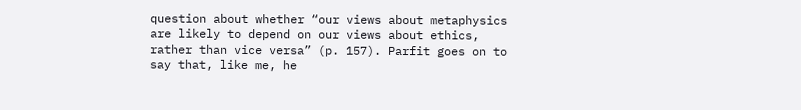question about whether “our views about metaphysics are likely to depend on our views about ethics, rather than vice versa” (p. 157). Parfit goes on to say that, like me, he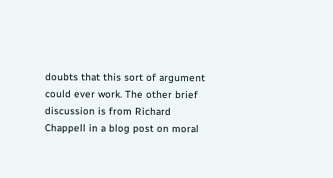doubts that this sort of argument could ever work. The other brief discussion is from Richard Chappell in a blog post on moral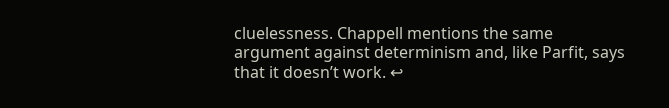cluelessness. Chappell mentions the same argument against determinism and, like Parfit, says that it doesn’t work. ↩